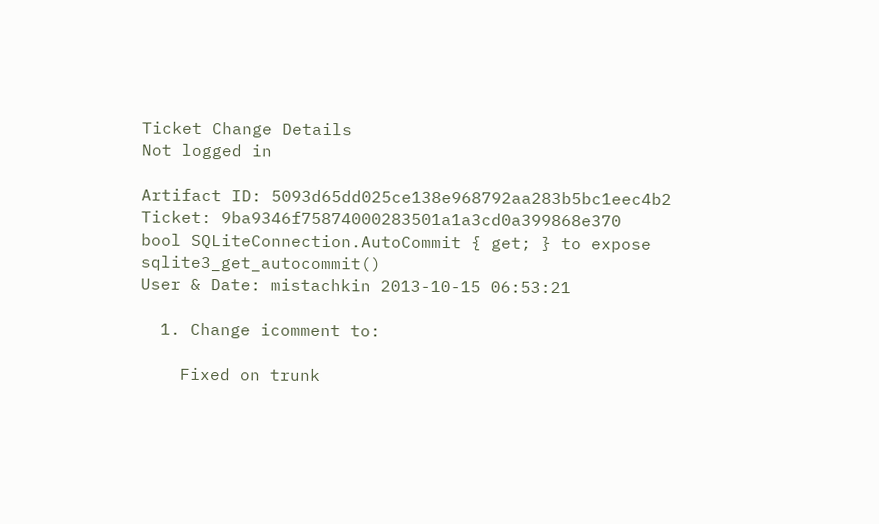Ticket Change Details
Not logged in

Artifact ID: 5093d65dd025ce138e968792aa283b5bc1eec4b2
Ticket: 9ba9346f75874000283501a1a3cd0a399868e370
bool SQLiteConnection.AutoCommit { get; } to expose sqlite3_get_autocommit()
User & Date: mistachkin 2013-10-15 06:53:21

  1. Change icomment to:

    Fixed on trunk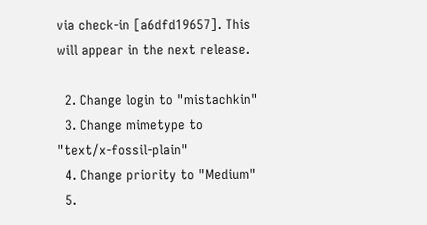via check-in [a6dfd19657]. This will appear in the next release.

  2. Change login to "mistachkin"
  3. Change mimetype to "text/x-fossil-plain"
  4. Change priority to "Medium"
  5.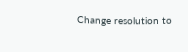Change resolution to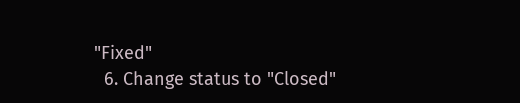"Fixed"
  6. Change status to "Closed"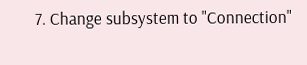7. Change subsystem to "Connection"